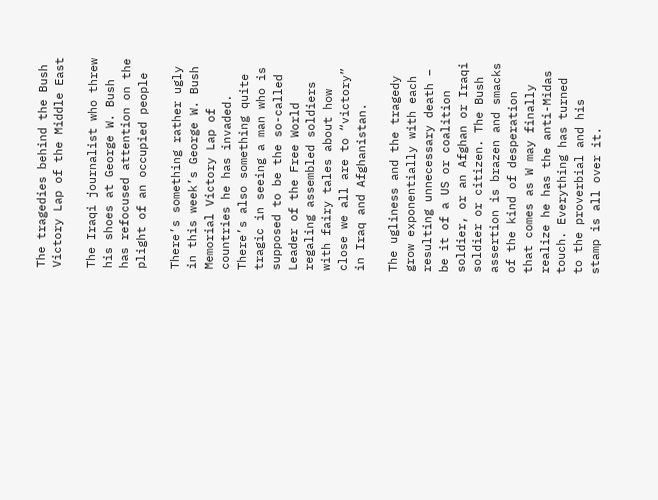The tragedies behind the Bush Victory Lap of the Middle East

The Iraqi journalist who threw his shoes at George W. Bush has refocused attention on the plight of an occupied people

There’s something rather ugly in this week’s George W. Bush Memorial Victory Lap of countries he has invaded. There’s also something quite tragic in seeing a man who is supposed to be the so-called Leader of the Free World regaling assembled soldiers with fairy tales about how close we all are to “victory” in Iraq and Afghanistan.

The ugliness and the tragedy grow exponentially with each resulting unnecessary death – be it of a US or coalition soldier, or an Afghan or Iraqi soldier or citizen. The Bush assertion is brazen and smacks of the kind of desperation that comes as W may finally realize he has the anti-Midas touch. Everything has turned to the proverbial and his stamp is all over it.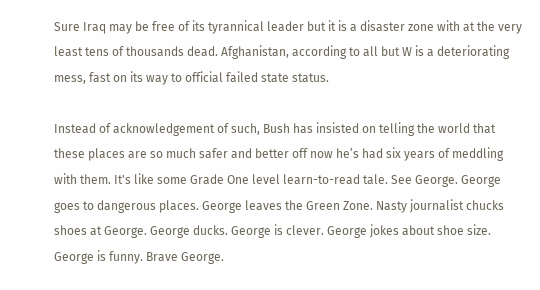Sure Iraq may be free of its tyrannical leader but it is a disaster zone with at the very least tens of thousands dead. Afghanistan, according to all but W is a deteriorating mess, fast on its way to official failed state status.

Instead of acknowledgement of such, Bush has insisted on telling the world that these places are so much safer and better off now he’s had six years of meddling with them. It's like some Grade One level learn-to-read tale. See George. George goes to dangerous places. George leaves the Green Zone. Nasty journalist chucks shoes at George. George ducks. George is clever. George jokes about shoe size. George is funny. Brave George.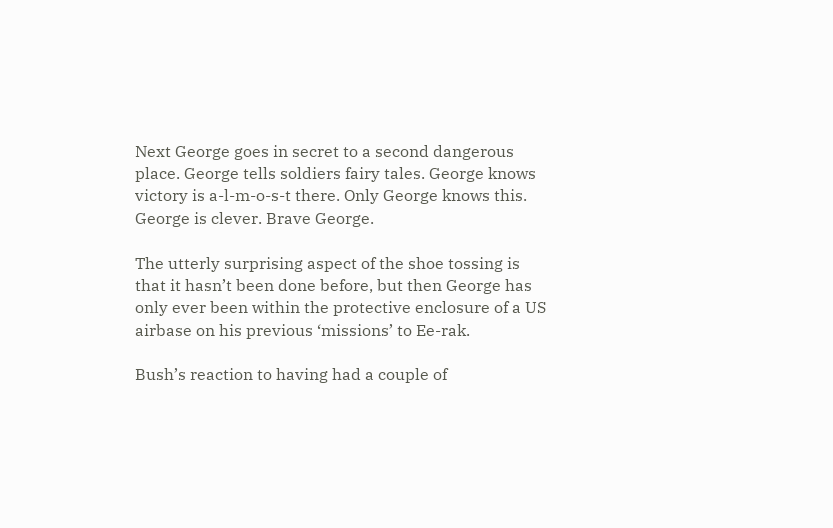Next George goes in secret to a second dangerous place. George tells soldiers fairy tales. George knows victory is a-l-m-o-s-t there. Only George knows this. George is clever. Brave George.

The utterly surprising aspect of the shoe tossing is that it hasn’t been done before, but then George has only ever been within the protective enclosure of a US airbase on his previous ‘missions’ to Ee-rak.

Bush’s reaction to having had a couple of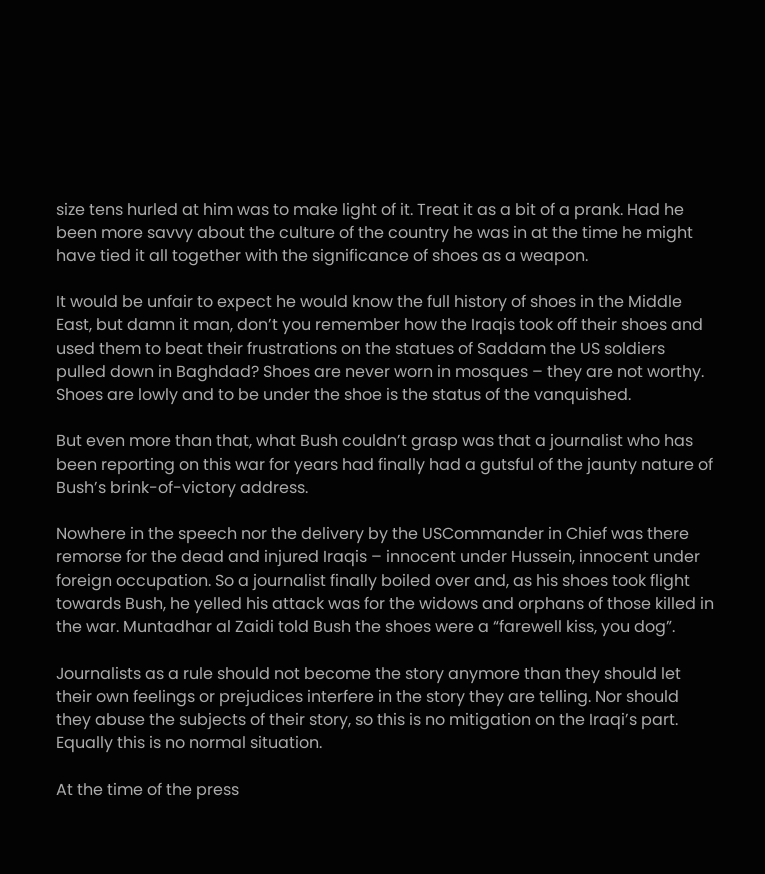size tens hurled at him was to make light of it. Treat it as a bit of a prank. Had he been more savvy about the culture of the country he was in at the time he might have tied it all together with the significance of shoes as a weapon.

It would be unfair to expect he would know the full history of shoes in the Middle East, but damn it man, don’t you remember how the Iraqis took off their shoes and used them to beat their frustrations on the statues of Saddam the US soldiers pulled down in Baghdad? Shoes are never worn in mosques – they are not worthy. Shoes are lowly and to be under the shoe is the status of the vanquished.

But even more than that, what Bush couldn’t grasp was that a journalist who has been reporting on this war for years had finally had a gutsful of the jaunty nature of Bush’s brink-of-victory address.

Nowhere in the speech nor the delivery by the USCommander in Chief was there remorse for the dead and injured Iraqis – innocent under Hussein, innocent under foreign occupation. So a journalist finally boiled over and, as his shoes took flight towards Bush, he yelled his attack was for the widows and orphans of those killed in the war. Muntadhar al Zaidi told Bush the shoes were a “farewell kiss, you dog”.

Journalists as a rule should not become the story anymore than they should let their own feelings or prejudices interfere in the story they are telling. Nor should they abuse the subjects of their story, so this is no mitigation on the Iraqi’s part. Equally this is no normal situation.

At the time of the press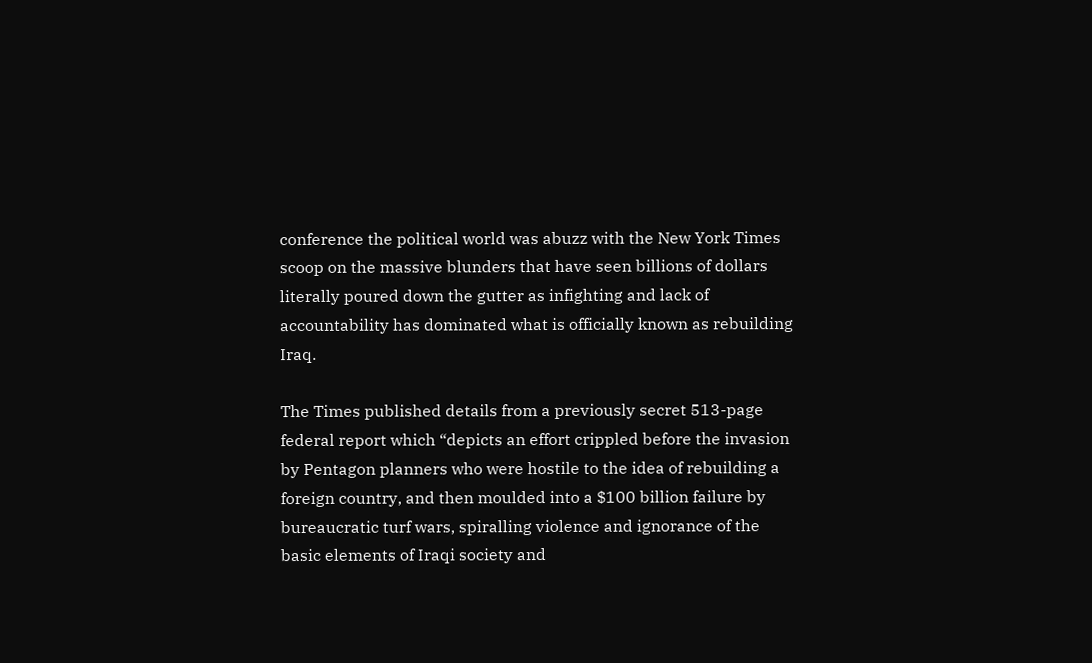conference the political world was abuzz with the New York Times scoop on the massive blunders that have seen billions of dollars literally poured down the gutter as infighting and lack of accountability has dominated what is officially known as rebuilding Iraq.

The Times published details from a previously secret 513-page federal report which “depicts an effort crippled before the invasion by Pentagon planners who were hostile to the idea of rebuilding a foreign country, and then moulded into a $100 billion failure by bureaucratic turf wars, spiralling violence and ignorance of the basic elements of Iraqi society and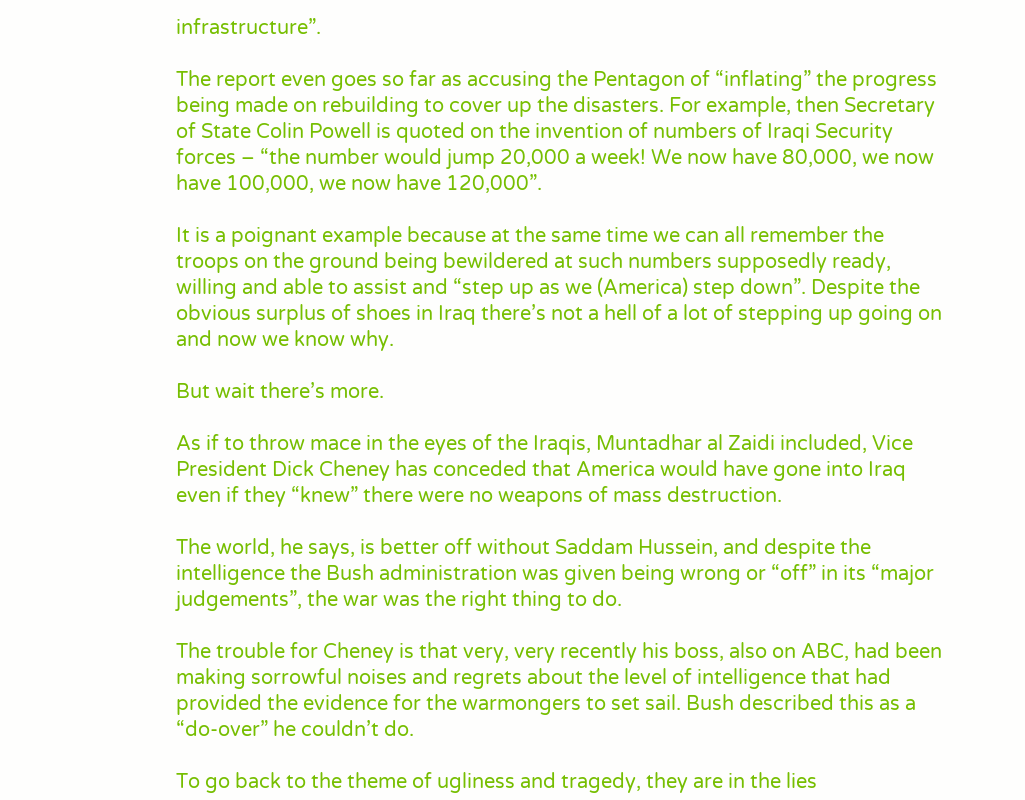infrastructure”.

The report even goes so far as accusing the Pentagon of “inflating” the progress being made on rebuilding to cover up the disasters. For example, then Secretary of State Colin Powell is quoted on the invention of numbers of Iraqi Security forces – “the number would jump 20,000 a week! We now have 80,000, we now have 100,000, we now have 120,000”.

It is a poignant example because at the same time we can all remember the troops on the ground being bewildered at such numbers supposedly ready, willing and able to assist and “step up as we (America) step down”. Despite the obvious surplus of shoes in Iraq there’s not a hell of a lot of stepping up going on and now we know why.

But wait there’s more.

As if to throw mace in the eyes of the Iraqis, Muntadhar al Zaidi included, Vice President Dick Cheney has conceded that America would have gone into Iraq even if they “knew” there were no weapons of mass destruction.

The world, he says, is better off without Saddam Hussein, and despite the intelligence the Bush administration was given being wrong or “off” in its “major judgements”, the war was the right thing to do.

The trouble for Cheney is that very, very recently his boss, also on ABC, had been making sorrowful noises and regrets about the level of intelligence that had provided the evidence for the warmongers to set sail. Bush described this as a “do-over” he couldn’t do.

To go back to the theme of ugliness and tragedy, they are in the lies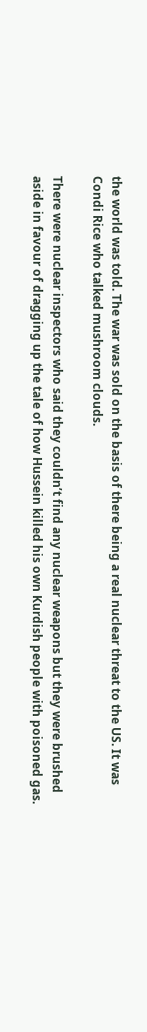the world was told. The war was sold on the basis of there being a real nuclear threat to the US. It was Condi Rice who talked mushroom clouds.

There were nuclear inspectors who said they couldn’t find any nuclear weapons but they were brushed aside in favour of dragging up the tale of how Hussein killed his own Kurdish people with poisoned gas.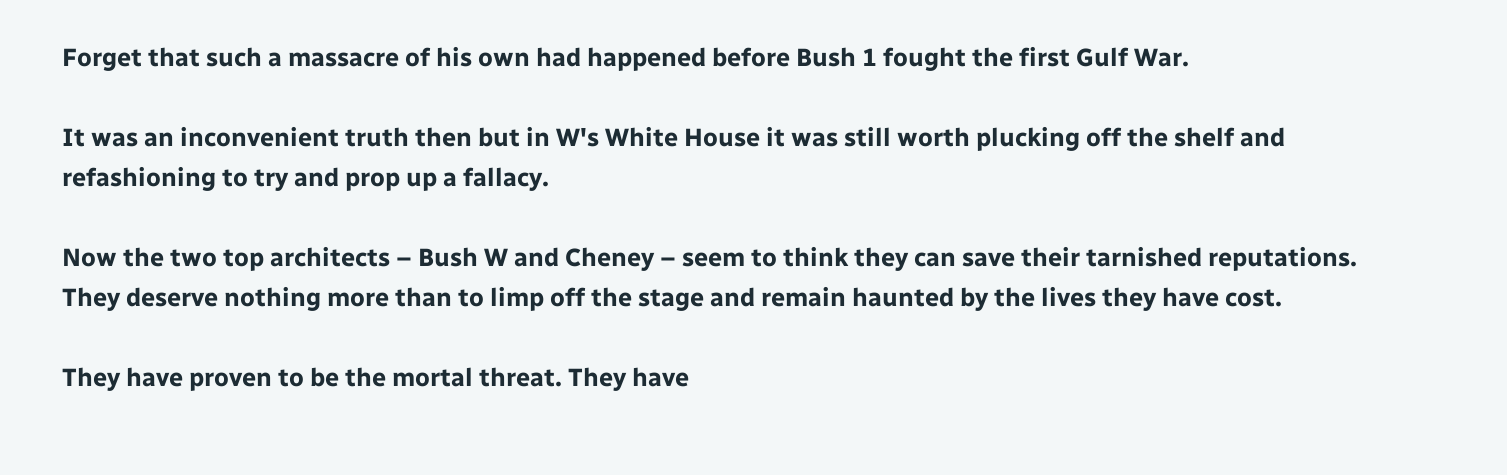Forget that such a massacre of his own had happened before Bush 1 fought the first Gulf War.

It was an inconvenient truth then but in W's White House it was still worth plucking off the shelf and refashioning to try and prop up a fallacy.

Now the two top architects – Bush W and Cheney – seem to think they can save their tarnished reputations. They deserve nothing more than to limp off the stage and remain haunted by the lives they have cost.

They have proven to be the mortal threat. They have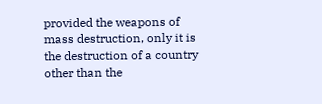provided the weapons of mass destruction, only it is the destruction of a country other than the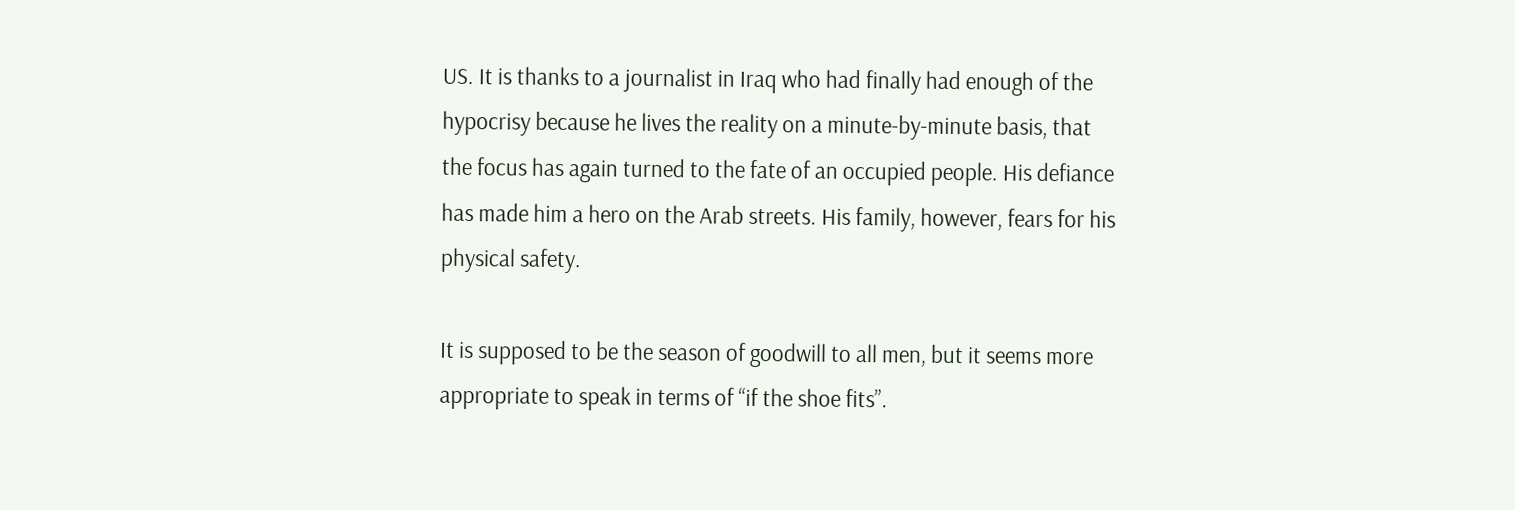US. It is thanks to a journalist in Iraq who had finally had enough of the hypocrisy because he lives the reality on a minute-by-minute basis, that the focus has again turned to the fate of an occupied people. His defiance has made him a hero on the Arab streets. His family, however, fears for his physical safety.

It is supposed to be the season of goodwill to all men, but it seems more appropriate to speak in terms of “if the shoe fits”.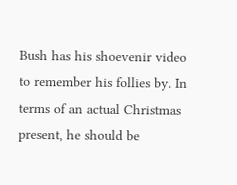Bush has his shoevenir video to remember his follies by. In terms of an actual Christmas present, he should be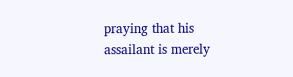praying that his assailant is merely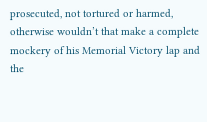prosecuted, not tortured or harmed, otherwise wouldn’t that make a complete mockery of his Memorial Victory lap and the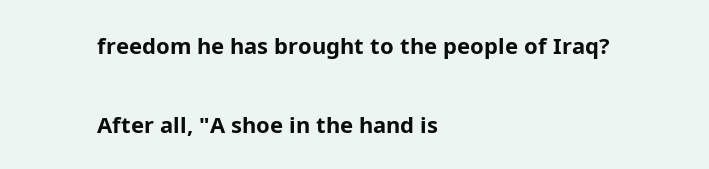freedom he has brought to the people of Iraq?

After all, "A shoe in the hand is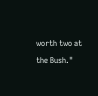worth two at the Bush."